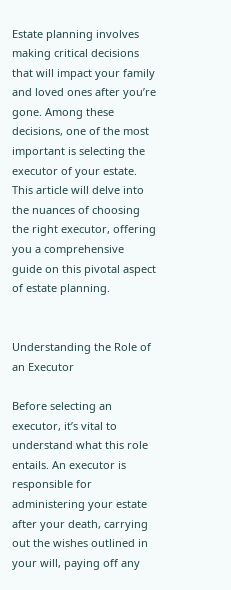Estate planning involves making critical decisions that will impact your family and loved ones after you’re gone. Among these decisions, one of the most important is selecting the executor of your estate. This article will delve into the nuances of choosing the right executor, offering you a comprehensive guide on this pivotal aspect of estate planning.


Understanding the Role of an Executor

Before selecting an executor, it’s vital to understand what this role entails. An executor is responsible for administering your estate after your death, carrying out the wishes outlined in your will, paying off any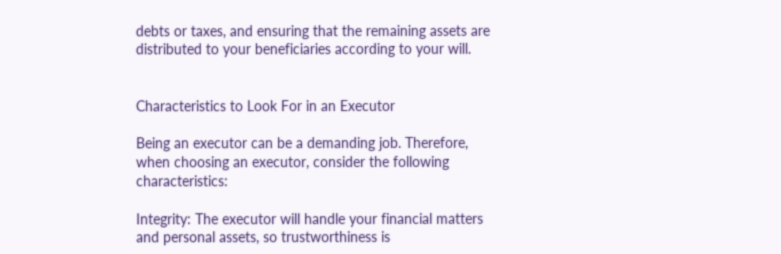debts or taxes, and ensuring that the remaining assets are distributed to your beneficiaries according to your will.


Characteristics to Look For in an Executor

Being an executor can be a demanding job. Therefore, when choosing an executor, consider the following characteristics:

Integrity: The executor will handle your financial matters and personal assets, so trustworthiness is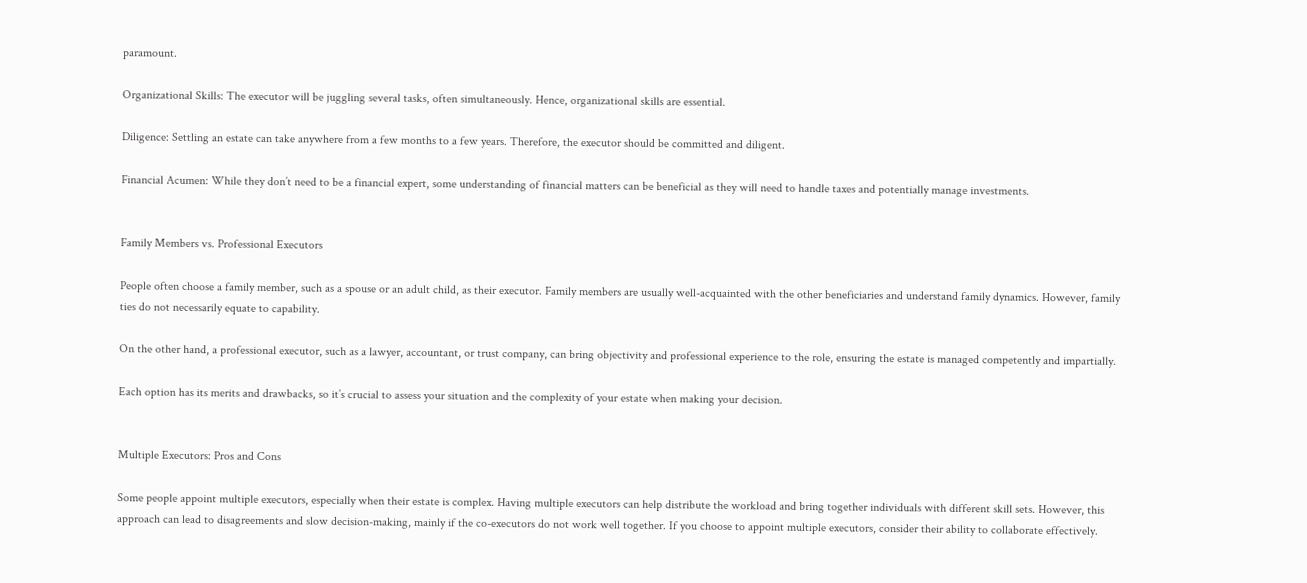paramount.

Organizational Skills: The executor will be juggling several tasks, often simultaneously. Hence, organizational skills are essential.

Diligence: Settling an estate can take anywhere from a few months to a few years. Therefore, the executor should be committed and diligent.

Financial Acumen: While they don’t need to be a financial expert, some understanding of financial matters can be beneficial as they will need to handle taxes and potentially manage investments.


Family Members vs. Professional Executors

People often choose a family member, such as a spouse or an adult child, as their executor. Family members are usually well-acquainted with the other beneficiaries and understand family dynamics. However, family ties do not necessarily equate to capability.

On the other hand, a professional executor, such as a lawyer, accountant, or trust company, can bring objectivity and professional experience to the role, ensuring the estate is managed competently and impartially.

Each option has its merits and drawbacks, so it’s crucial to assess your situation and the complexity of your estate when making your decision.


Multiple Executors: Pros and Cons

Some people appoint multiple executors, especially when their estate is complex. Having multiple executors can help distribute the workload and bring together individuals with different skill sets. However, this approach can lead to disagreements and slow decision-making, mainly if the co-executors do not work well together. If you choose to appoint multiple executors, consider their ability to collaborate effectively.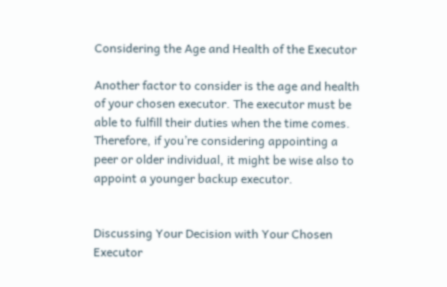Considering the Age and Health of the Executor

Another factor to consider is the age and health of your chosen executor. The executor must be able to fulfill their duties when the time comes. Therefore, if you’re considering appointing a peer or older individual, it might be wise also to appoint a younger backup executor.


Discussing Your Decision with Your Chosen Executor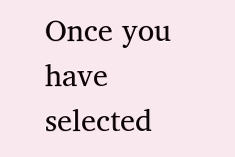Once you have selected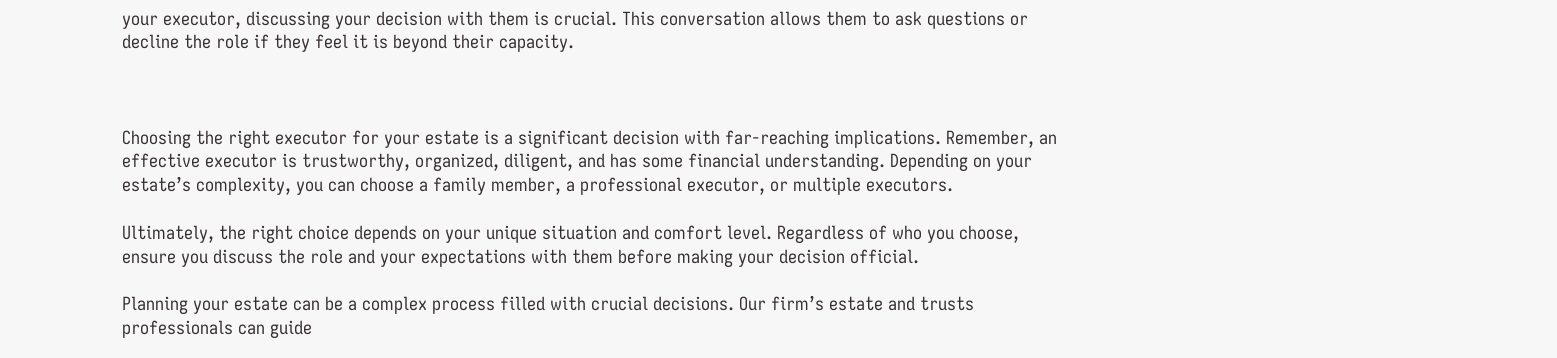your executor, discussing your decision with them is crucial. This conversation allows them to ask questions or decline the role if they feel it is beyond their capacity.



Choosing the right executor for your estate is a significant decision with far-reaching implications. Remember, an effective executor is trustworthy, organized, diligent, and has some financial understanding. Depending on your estate’s complexity, you can choose a family member, a professional executor, or multiple executors.

Ultimately, the right choice depends on your unique situation and comfort level. Regardless of who you choose, ensure you discuss the role and your expectations with them before making your decision official.

Planning your estate can be a complex process filled with crucial decisions. Our firm’s estate and trusts professionals can guide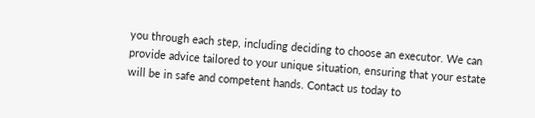you through each step, including deciding to choose an executor. We can provide advice tailored to your unique situation, ensuring that your estate will be in safe and competent hands. Contact us today to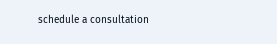schedule a consultation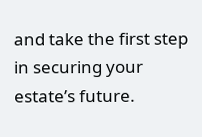and take the first step in securing your estate’s future.